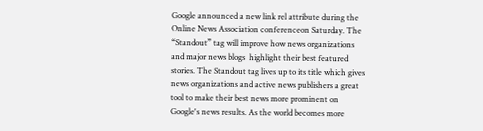Google announced a new link rel attribute during the Online News Association conferenceon Saturday. The “Standout” tag will improve how news organizations and major news blogs  highlight their best featured stories. The Standout tag lives up to its title which gives news organizations and active news publishers a great tool to make their best news more prominent on Google's news results. As the world becomes more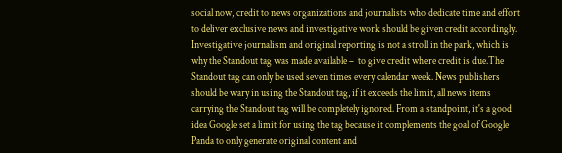social now, credit to news organizations and journalists who dedicate time and effort to deliver exclusive news and investigative work should be given credit accordingly. Investigative journalism and original reporting is not a stroll in the park, which is why the Standout tag was made available –  to give credit where credit is due.The Standout tag can only be used seven times every calendar week. News publishers should be wary in using the Standout tag, if it exceeds the limit, all news items carrying the Standout tag will be completely ignored. From a standpoint, it's a good idea Google set a limit for using the tag because it complements the goal of Google Panda to only generate original content and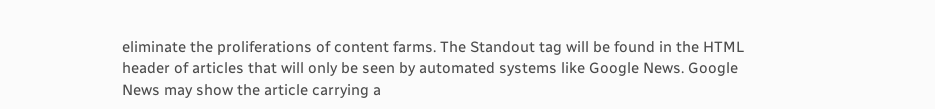eliminate the proliferations of content farms. The Standout tag will be found in the HTML header of articles that will only be seen by automated systems like Google News. Google News may show the article carrying a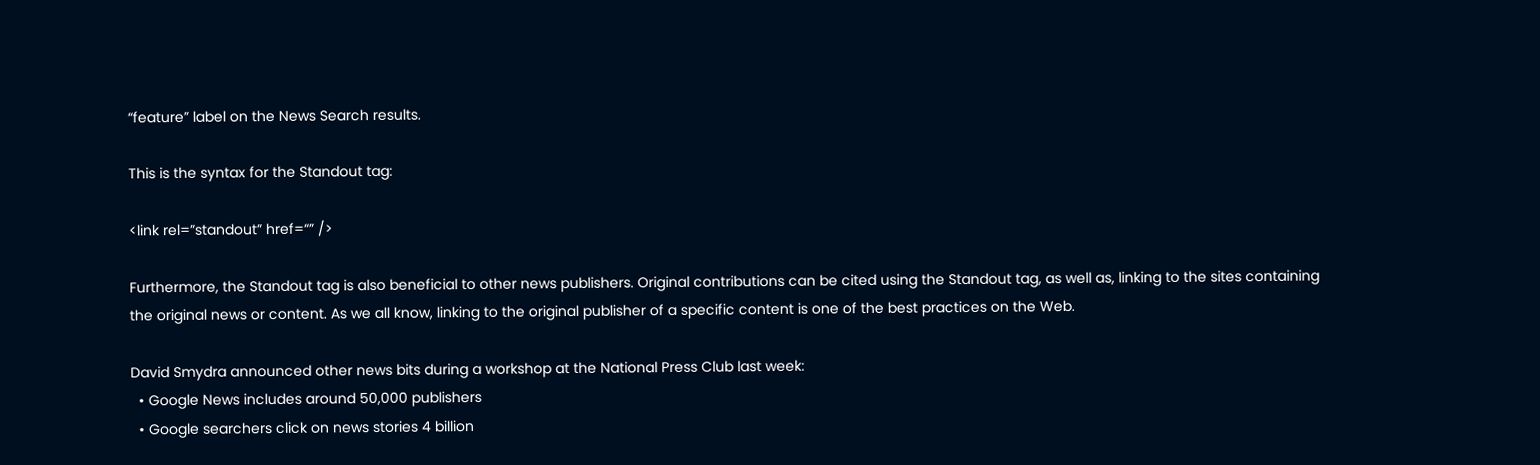“feature” label on the News Search results.

This is the syntax for the Standout tag:

<link rel=”standout” href=“” />

Furthermore, the Standout tag is also beneficial to other news publishers. Original contributions can be cited using the Standout tag, as well as, linking to the sites containing the original news or content. As we all know, linking to the original publisher of a specific content is one of the best practices on the Web.

David Smydra announced other news bits during a workshop at the National Press Club last week:
  • Google News includes around 50,000 publishers
  • Google searchers click on news stories 4 billion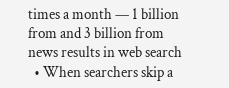times a month — 1 billion from and 3 billion from news results in web search
  • When searchers skip a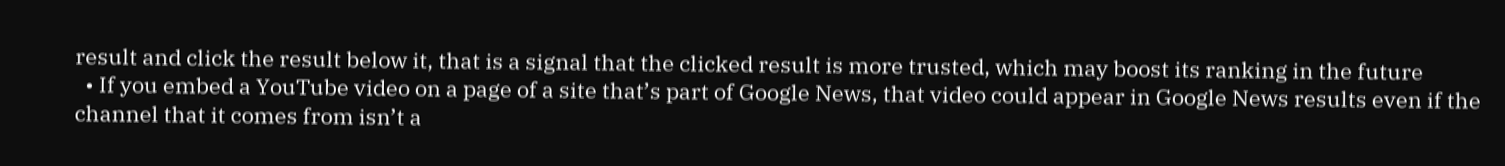result and click the result below it, that is a signal that the clicked result is more trusted, which may boost its ranking in the future
  • If you embed a YouTube video on a page of a site that’s part of Google News, that video could appear in Google News results even if the channel that it comes from isn’t a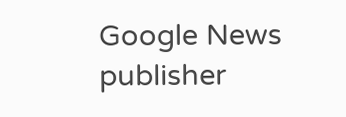Google News publisher